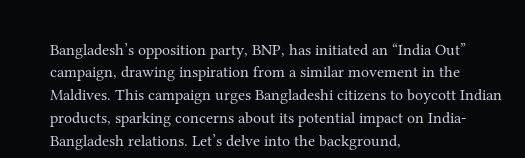Bangladesh’s opposition party, BNP, has initiated an “India Out” campaign, drawing inspiration from a similar movement in the Maldives. This campaign urges Bangladeshi citizens to boycott Indian products, sparking concerns about its potential impact on India-Bangladesh relations. Let’s delve into the background,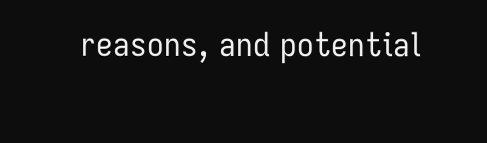reasons, and potential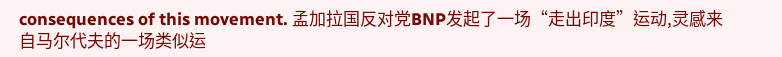consequences of this movement. 孟加拉国反对党BNP发起了一场“走出印度”运动,灵感来自马尔代夫的一场类似运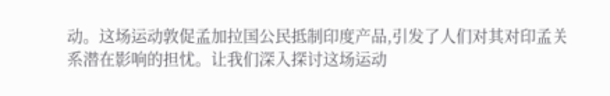动。这场运动敦促孟加拉国公民抵制印度产品,引发了人们对其对印孟关系潜在影响的担忧。让我们深入探讨这场运动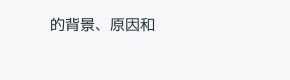的背景、原因和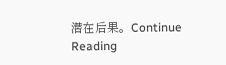潜在后果。Continue Reading